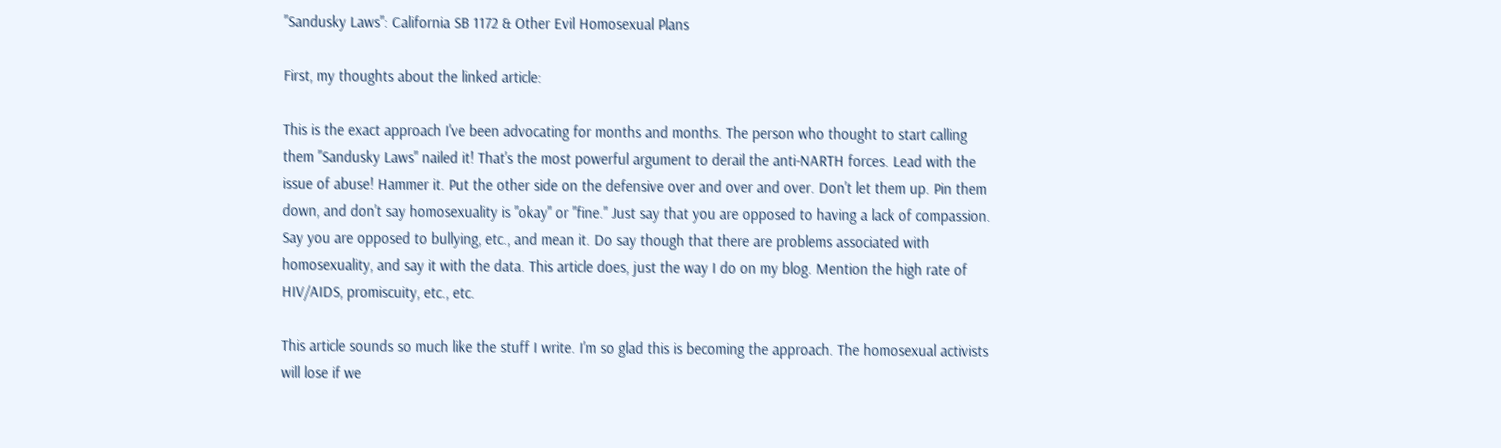"Sandusky Laws": California SB 1172 & Other Evil Homosexual Plans

First, my thoughts about the linked article:

This is the exact approach I've been advocating for months and months. The person who thought to start calling them "Sandusky Laws" nailed it! That's the most powerful argument to derail the anti-NARTH forces. Lead with the issue of abuse! Hammer it. Put the other side on the defensive over and over and over. Don't let them up. Pin them down, and don't say homosexuality is "okay" or "fine." Just say that you are opposed to having a lack of compassion. Say you are opposed to bullying, etc., and mean it. Do say though that there are problems associated with homosexuality, and say it with the data. This article does, just the way I do on my blog. Mention the high rate of HIV/AIDS, promiscuity, etc., etc.

This article sounds so much like the stuff I write. I'm so glad this is becoming the approach. The homosexual activists will lose if we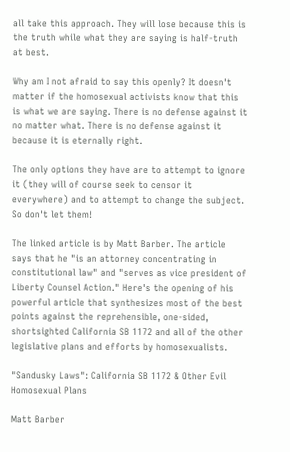all take this approach. They will lose because this is the truth while what they are saying is half-truth at best.

Why am I not afraid to say this openly? It doesn't matter if the homosexual activists know that this is what we are saying. There is no defense against it no matter what. There is no defense against it because it is eternally right.

The only options they have are to attempt to ignore it (they will of course seek to censor it everywhere) and to attempt to change the subject. So don't let them!

The linked article is by Matt Barber. The article says that he "is an attorney concentrating in constitutional law" and "serves as vice president of Liberty Counsel Action." Here's the opening of his powerful article that synthesizes most of the best points against the reprehensible, one-sided, shortsighted California SB 1172 and all of the other legislative plans and efforts by homosexualists.

"Sandusky Laws": California SB 1172 & Other Evil Homosexual Plans

Matt Barber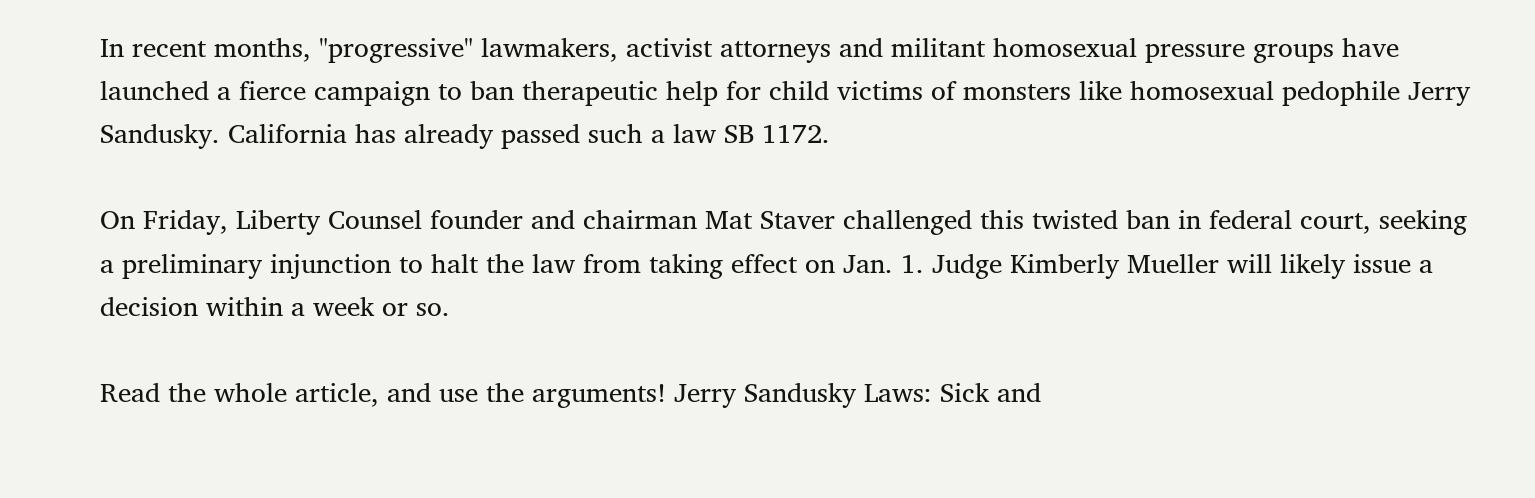In recent months, "progressive" lawmakers, activist attorneys and militant homosexual pressure groups have launched a fierce campaign to ban therapeutic help for child victims of monsters like homosexual pedophile Jerry Sandusky. California has already passed such a law SB 1172.

On Friday, Liberty Counsel founder and chairman Mat Staver challenged this twisted ban in federal court, seeking a preliminary injunction to halt the law from taking effect on Jan. 1. Judge Kimberly Mueller will likely issue a decision within a week or so.

Read the whole article, and use the arguments! Jerry Sandusky Laws: Sick and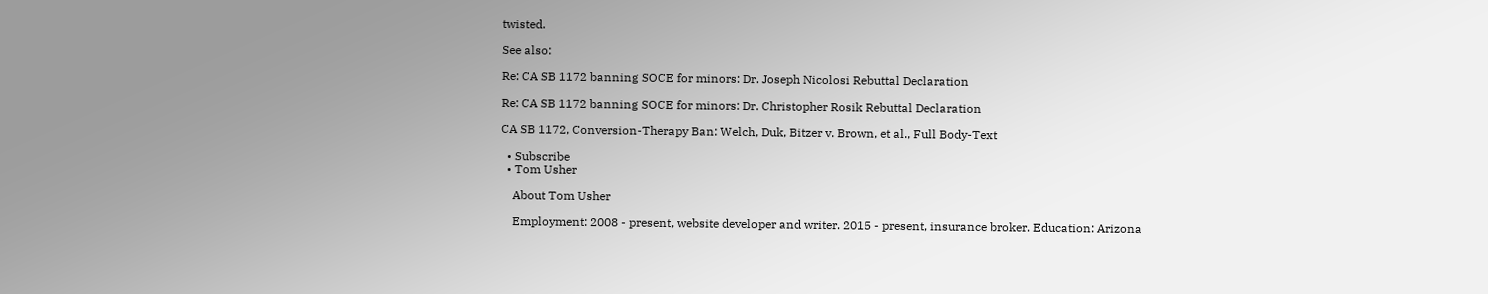twisted.

See also:

Re: CA SB 1172 banning SOCE for minors: Dr. Joseph Nicolosi Rebuttal Declaration

Re: CA SB 1172 banning SOCE for minors: Dr. Christopher Rosik Rebuttal Declaration

CA SB 1172, Conversion-Therapy Ban: Welch, Duk, Bitzer v. Brown, et al., Full Body-Text

  • Subscribe
  • Tom Usher

    About Tom Usher

    Employment: 2008 - present, website developer and writer. 2015 - present, insurance broker. Education: Arizona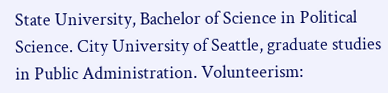State University, Bachelor of Science in Political Science. City University of Seattle, graduate studies in Public Administration. Volunteerism: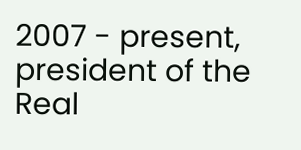2007 - present, president of the Real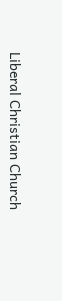Liberal Christian Church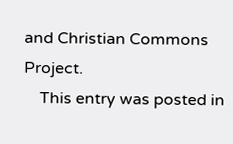and Christian Commons Project.
    This entry was posted in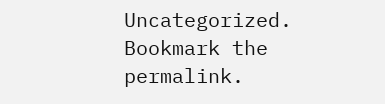Uncategorized. Bookmark the permalink.